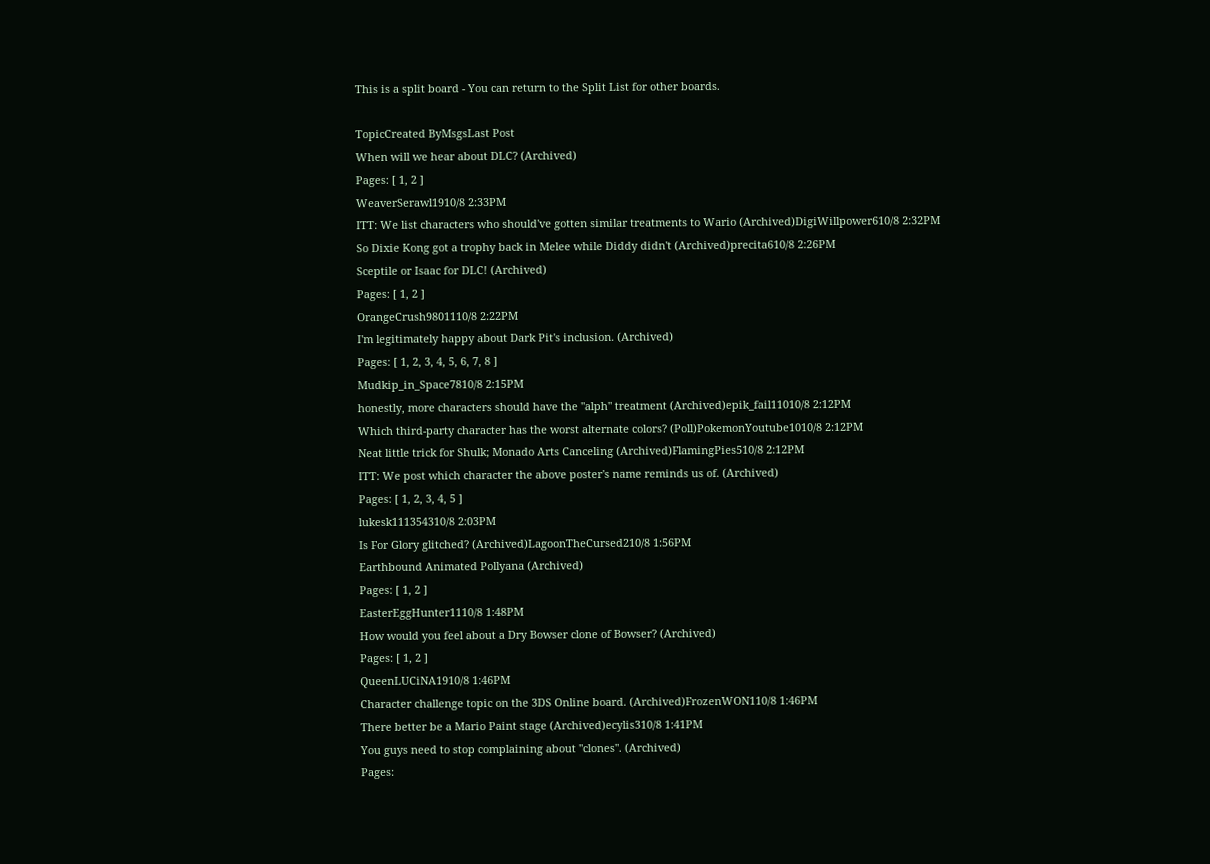This is a split board - You can return to the Split List for other boards.

TopicCreated ByMsgsLast Post
When will we hear about DLC? (Archived)
Pages: [ 1, 2 ]
WeaverSerawl1910/8 2:33PM
ITT: We list characters who should've gotten similar treatments to Wario (Archived)DigiWillpower610/8 2:32PM
So Dixie Kong got a trophy back in Melee while Diddy didn't (Archived)precita610/8 2:26PM
Sceptile or Isaac for DLC! (Archived)
Pages: [ 1, 2 ]
OrangeCrush9801110/8 2:22PM
I'm legitimately happy about Dark Pit's inclusion. (Archived)
Pages: [ 1, 2, 3, 4, 5, 6, 7, 8 ]
Mudkip_in_Space7810/8 2:15PM
honestly, more characters should have the "alph" treatment (Archived)epik_fail11010/8 2:12PM
Which third-party character has the worst alternate colors? (Poll)PokemonYoutube1010/8 2:12PM
Neat little trick for Shulk; Monado Arts Canceling (Archived)FlamingPies510/8 2:12PM
ITT: We post which character the above poster's name reminds us of. (Archived)
Pages: [ 1, 2, 3, 4, 5 ]
lukesk111354310/8 2:03PM
Is For Glory glitched? (Archived)LagoonTheCursed210/8 1:56PM
Earthbound Animated Pollyana (Archived)
Pages: [ 1, 2 ]
EasterEggHunter1110/8 1:48PM
How would you feel about a Dry Bowser clone of Bowser? (Archived)
Pages: [ 1, 2 ]
QueenLUCiNA1910/8 1:46PM
Character challenge topic on the 3DS Online board. (Archived)FrozenWON110/8 1:46PM
There better be a Mario Paint stage (Archived)ecylis310/8 1:41PM
You guys need to stop complaining about "clones". (Archived)
Pages: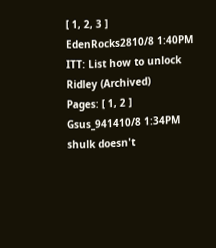[ 1, 2, 3 ]
EdenRocks2810/8 1:40PM
ITT: List how to unlock Ridley (Archived)
Pages: [ 1, 2 ]
Gsus_941410/8 1:34PM
shulk doesn't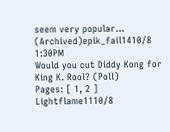seem very popular... (Archived)epik_fail1410/8 1:30PM
Would you cut Diddy Kong for King K. Rool? (Poll)
Pages: [ 1, 2 ]
Lightflame1110/8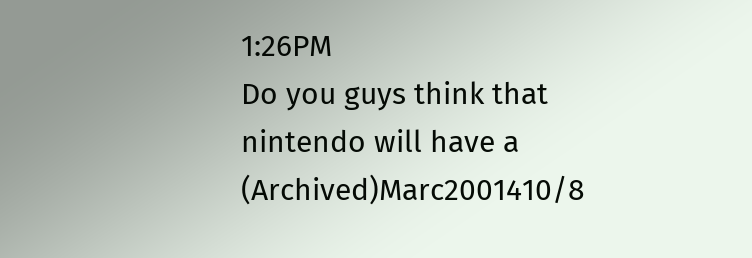1:26PM
Do you guys think that nintendo will have a (Archived)Marc2001410/8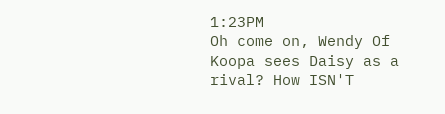1:23PM
Oh come on, Wendy Of Koopa sees Daisy as a rival? How ISN'T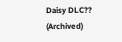Daisy DLC?? (Archived)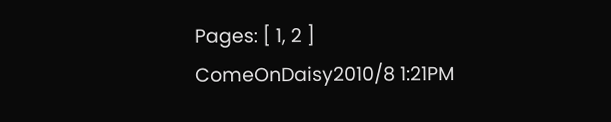Pages: [ 1, 2 ]
ComeOnDaisy2010/8 1:21PM